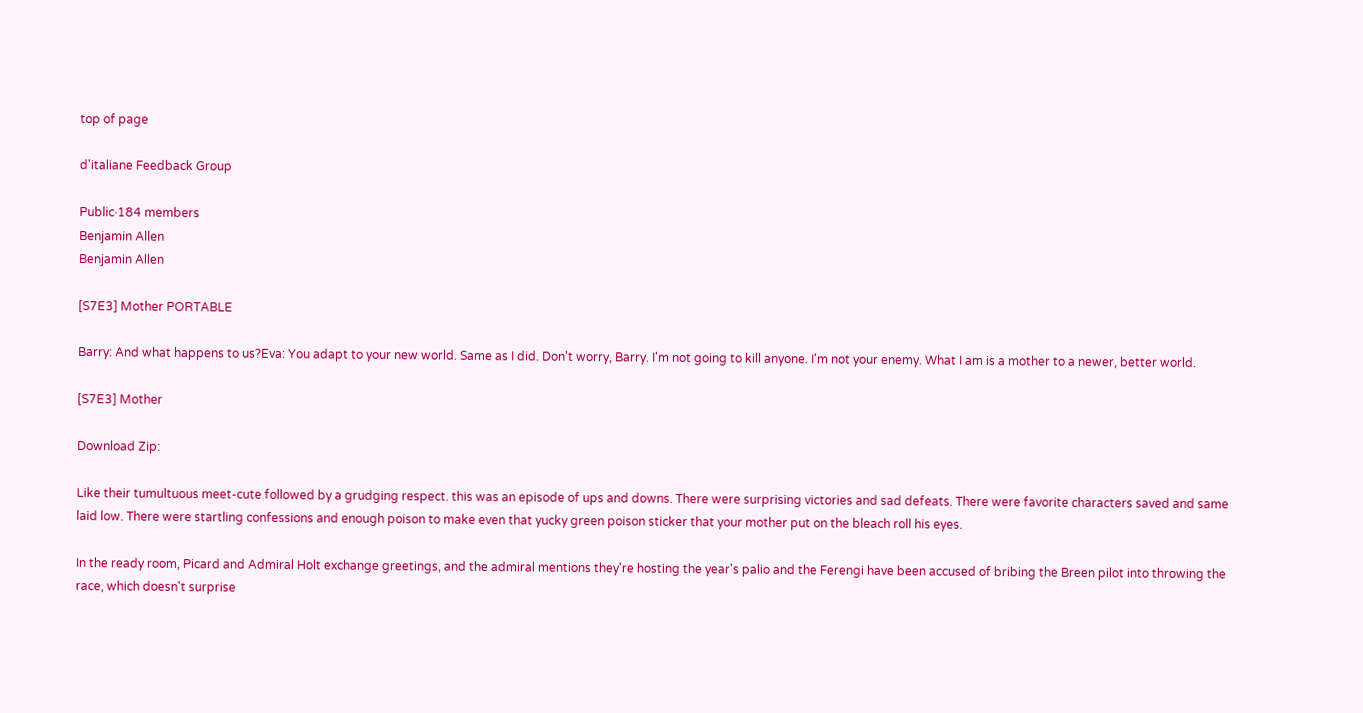top of page

d'italiane Feedback Group

Public·184 members
Benjamin Allen
Benjamin Allen

[S7E3] Mother PORTABLE

Barry: And what happens to us?Eva: You adapt to your new world. Same as I did. Don't worry, Barry. I'm not going to kill anyone. I'm not your enemy. What I am is a mother to a newer, better world.

[S7E3] Mother

Download Zip:

Like their tumultuous meet-cute followed by a grudging respect. this was an episode of ups and downs. There were surprising victories and sad defeats. There were favorite characters saved and same laid low. There were startling confessions and enough poison to make even that yucky green poison sticker that your mother put on the bleach roll his eyes.

In the ready room, Picard and Admiral Holt exchange greetings, and the admiral mentions they're hosting the year's palio and the Ferengi have been accused of bribing the Breen pilot into throwing the race, which doesn't surprise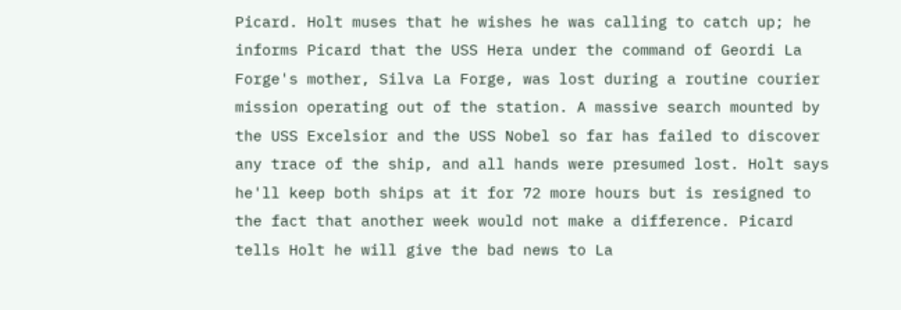Picard. Holt muses that he wishes he was calling to catch up; he informs Picard that the USS Hera under the command of Geordi La Forge's mother, Silva La Forge, was lost during a routine courier mission operating out of the station. A massive search mounted by the USS Excelsior and the USS Nobel so far has failed to discover any trace of the ship, and all hands were presumed lost. Holt says he'll keep both ships at it for 72 more hours but is resigned to the fact that another week would not make a difference. Picard tells Holt he will give the bad news to La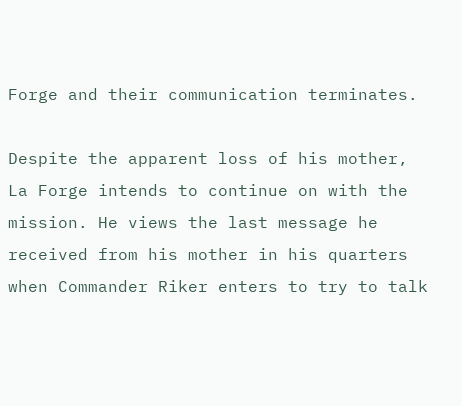Forge and their communication terminates.

Despite the apparent loss of his mother, La Forge intends to continue on with the mission. He views the last message he received from his mother in his quarters when Commander Riker enters to try to talk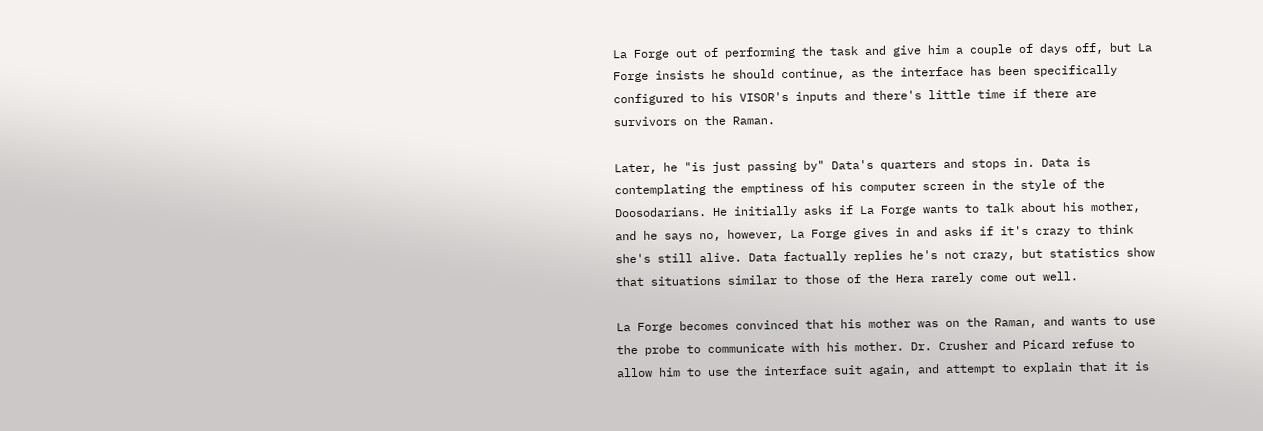La Forge out of performing the task and give him a couple of days off, but La Forge insists he should continue, as the interface has been specifically configured to his VISOR's inputs and there's little time if there are survivors on the Raman.

Later, he "is just passing by" Data's quarters and stops in. Data is contemplating the emptiness of his computer screen in the style of the Doosodarians. He initially asks if La Forge wants to talk about his mother, and he says no, however, La Forge gives in and asks if it's crazy to think she's still alive. Data factually replies he's not crazy, but statistics show that situations similar to those of the Hera rarely come out well.

La Forge becomes convinced that his mother was on the Raman, and wants to use the probe to communicate with his mother. Dr. Crusher and Picard refuse to allow him to use the interface suit again, and attempt to explain that it is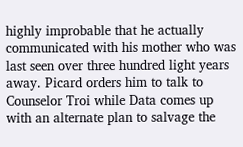highly improbable that he actually communicated with his mother who was last seen over three hundred light years away. Picard orders him to talk to Counselor Troi while Data comes up with an alternate plan to salvage the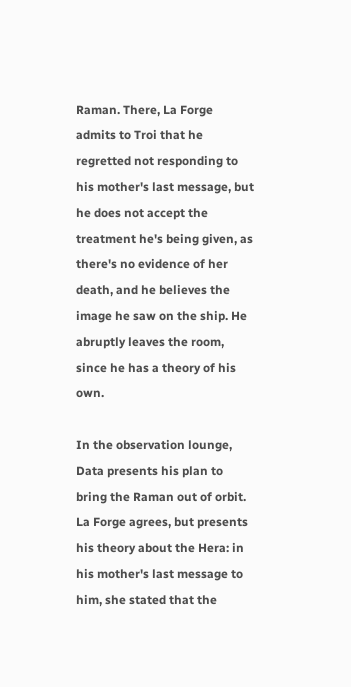Raman. There, La Forge admits to Troi that he regretted not responding to his mother's last message, but he does not accept the treatment he's being given, as there's no evidence of her death, and he believes the image he saw on the ship. He abruptly leaves the room, since he has a theory of his own.

In the observation lounge, Data presents his plan to bring the Raman out of orbit. La Forge agrees, but presents his theory about the Hera: in his mother's last message to him, she stated that the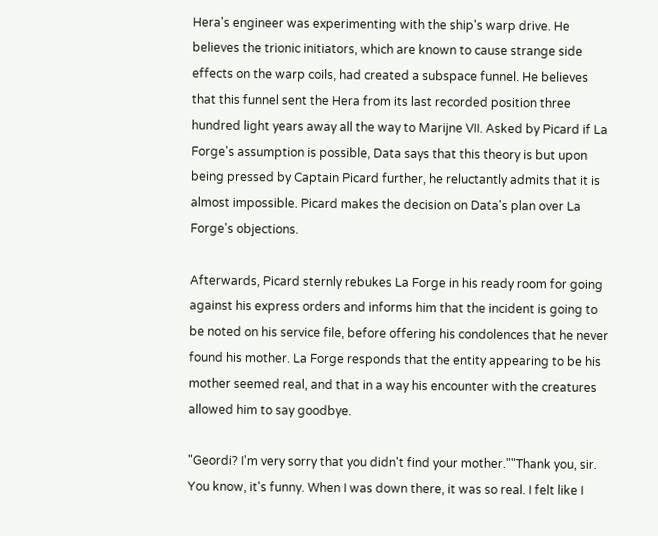Hera's engineer was experimenting with the ship's warp drive. He believes the trionic initiators, which are known to cause strange side effects on the warp coils, had created a subspace funnel. He believes that this funnel sent the Hera from its last recorded position three hundred light years away all the way to Marijne VII. Asked by Picard if La Forge's assumption is possible, Data says that this theory is but upon being pressed by Captain Picard further, he reluctantly admits that it is almost impossible. Picard makes the decision on Data's plan over La Forge's objections.

Afterwards, Picard sternly rebukes La Forge in his ready room for going against his express orders and informs him that the incident is going to be noted on his service file, before offering his condolences that he never found his mother. La Forge responds that the entity appearing to be his mother seemed real, and that in a way his encounter with the creatures allowed him to say goodbye.

"Geordi? I'm very sorry that you didn't find your mother.""Thank you, sir. You know, it's funny. When I was down there, it was so real. I felt like I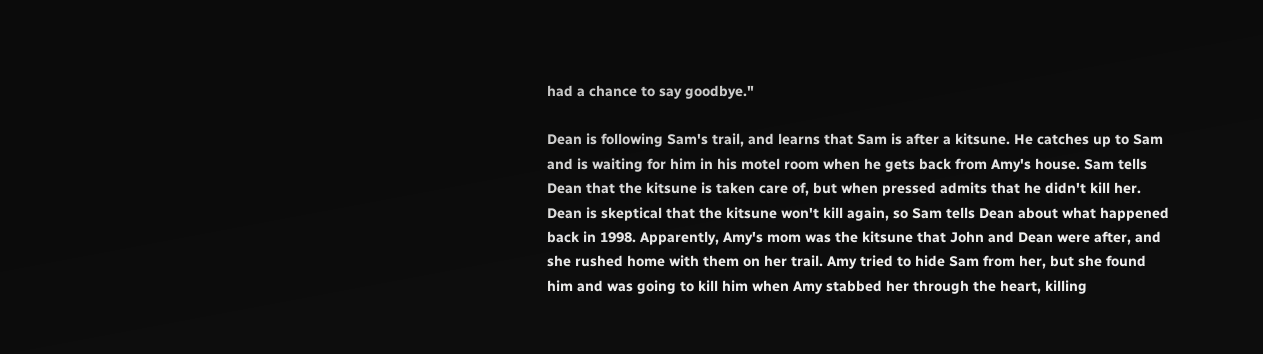had a chance to say goodbye."

Dean is following Sam's trail, and learns that Sam is after a kitsune. He catches up to Sam and is waiting for him in his motel room when he gets back from Amy's house. Sam tells Dean that the kitsune is taken care of, but when pressed admits that he didn't kill her. Dean is skeptical that the kitsune won't kill again, so Sam tells Dean about what happened back in 1998. Apparently, Amy's mom was the kitsune that John and Dean were after, and she rushed home with them on her trail. Amy tried to hide Sam from her, but she found him and was going to kill him when Amy stabbed her through the heart, killing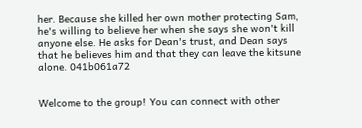her. Because she killed her own mother protecting Sam, he's willing to believe her when she says she won't kill anyone else. He asks for Dean's trust, and Dean says that he believes him and that they can leave the kitsune alone. 041b061a72


Welcome to the group! You can connect with other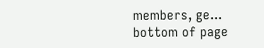members, ge...
bottom of page